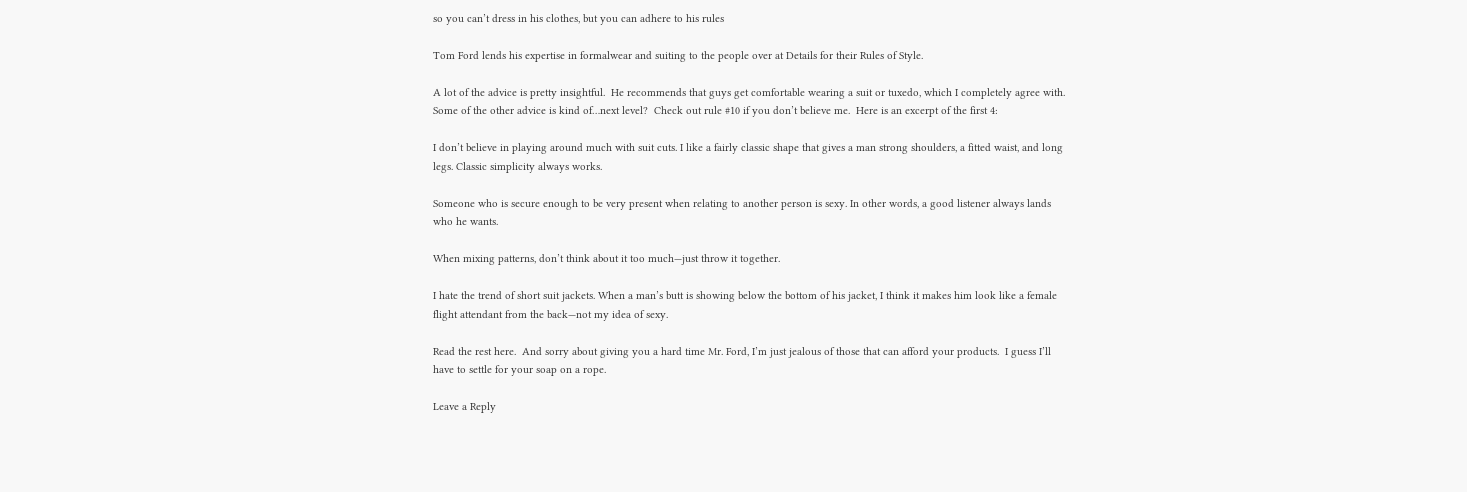so you can’t dress in his clothes, but you can adhere to his rules

Tom Ford lends his expertise in formalwear and suiting to the people over at Details for their Rules of Style.

A lot of the advice is pretty insightful.  He recommends that guys get comfortable wearing a suit or tuxedo, which I completely agree with.  Some of the other advice is kind of…next level?  Check out rule #10 if you don’t believe me.  Here is an excerpt of the first 4:

I don’t believe in playing around much with suit cuts. I like a fairly classic shape that gives a man strong shoulders, a fitted waist, and long legs. Classic simplicity always works.

Someone who is secure enough to be very present when relating to another person is sexy. In other words, a good listener always lands who he wants.

When mixing patterns, don’t think about it too much—just throw it together.

I hate the trend of short suit jackets. When a man’s butt is showing below the bottom of his jacket, I think it makes him look like a female flight attendant from the back—not my idea of sexy.

Read the rest here.  And sorry about giving you a hard time Mr. Ford, I’m just jealous of those that can afford your products.  I guess I’ll have to settle for your soap on a rope.

Leave a Reply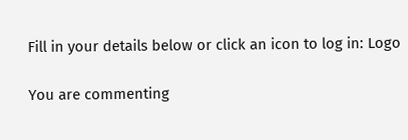Fill in your details below or click an icon to log in: Logo

You are commenting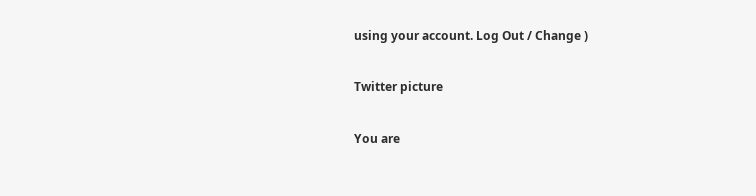using your account. Log Out / Change )

Twitter picture

You are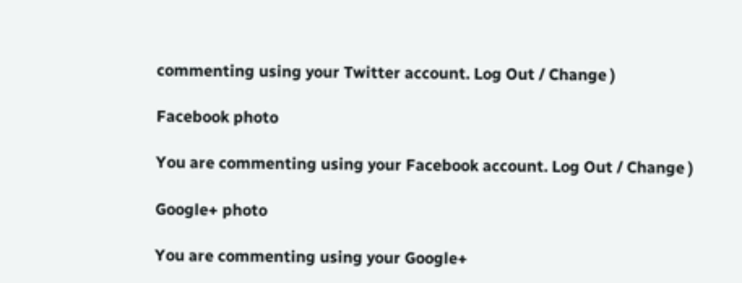commenting using your Twitter account. Log Out / Change )

Facebook photo

You are commenting using your Facebook account. Log Out / Change )

Google+ photo

You are commenting using your Google+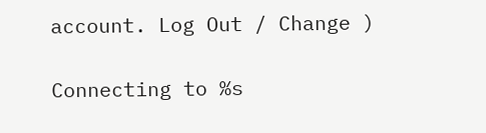account. Log Out / Change )

Connecting to %s